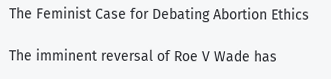The Feminist Case for Debating Abortion Ethics

The imminent reversal of Roe V Wade has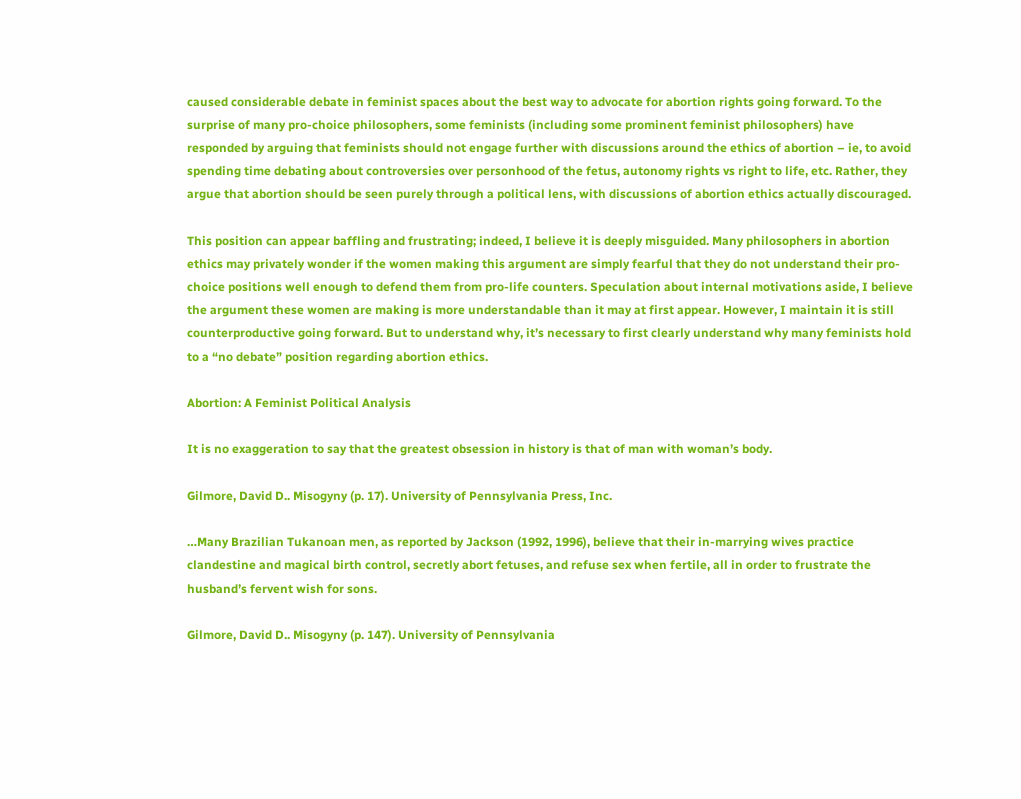caused considerable debate in feminist spaces about the best way to advocate for abortion rights going forward. To the surprise of many pro-choice philosophers, some feminists (including some prominent feminist philosophers) have responded by arguing that feminists should not engage further with discussions around the ethics of abortion – ie, to avoid spending time debating about controversies over personhood of the fetus, autonomy rights vs right to life, etc. Rather, they argue that abortion should be seen purely through a political lens, with discussions of abortion ethics actually discouraged.

This position can appear baffling and frustrating; indeed, I believe it is deeply misguided. Many philosophers in abortion ethics may privately wonder if the women making this argument are simply fearful that they do not understand their pro-choice positions well enough to defend them from pro-life counters. Speculation about internal motivations aside, I believe the argument these women are making is more understandable than it may at first appear. However, I maintain it is still counterproductive going forward. But to understand why, it’s necessary to first clearly understand why many feminists hold to a “no debate” position regarding abortion ethics.

Abortion: A Feminist Political Analysis

It is no exaggeration to say that the greatest obsession in history is that of man with woman’s body.

Gilmore, David D.. Misogyny (p. 17). University of Pennsylvania Press, Inc.

…Many Brazilian Tukanoan men, as reported by Jackson (1992, 1996), believe that their in-marrying wives practice clandestine and magical birth control, secretly abort fetuses, and refuse sex when fertile, all in order to frustrate the husband’s fervent wish for sons.

Gilmore, David D.. Misogyny (p. 147). University of Pennsylvania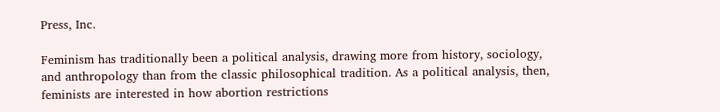Press, Inc.

Feminism has traditionally been a political analysis, drawing more from history, sociology, and anthropology than from the classic philosophical tradition. As a political analysis, then, feminists are interested in how abortion restrictions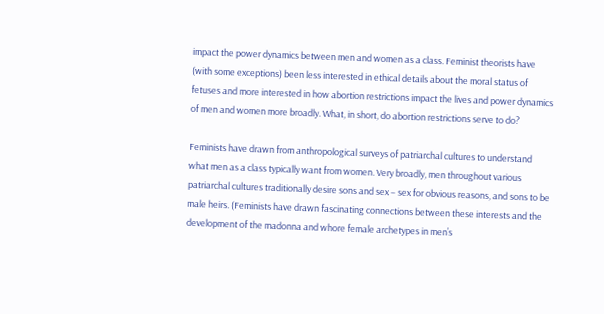impact the power dynamics between men and women as a class. Feminist theorists have (with some exceptions) been less interested in ethical details about the moral status of fetuses and more interested in how abortion restrictions impact the lives and power dynamics of men and women more broadly. What, in short, do abortion restrictions serve to do?

Feminists have drawn from anthropological surveys of patriarchal cultures to understand what men as a class typically want from women. Very broadly, men throughout various patriarchal cultures traditionally desire sons and sex – sex for obvious reasons, and sons to be male heirs. (Feminists have drawn fascinating connections between these interests and the development of the madonna and whore female archetypes in men’s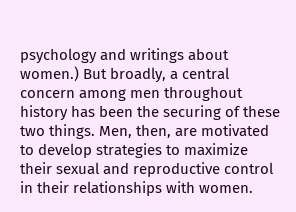psychology and writings about women.) But broadly, a central concern among men throughout history has been the securing of these two things. Men, then, are motivated to develop strategies to maximize their sexual and reproductive control in their relationships with women.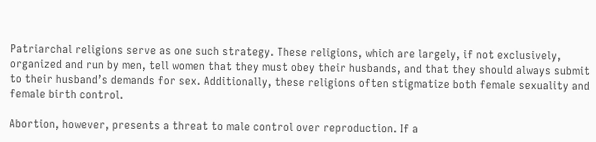Patriarchal religions serve as one such strategy. These religions, which are largely, if not exclusively, organized and run by men, tell women that they must obey their husbands, and that they should always submit to their husband’s demands for sex. Additionally, these religions often stigmatize both female sexuality and female birth control.

Abortion, however, presents a threat to male control over reproduction. If a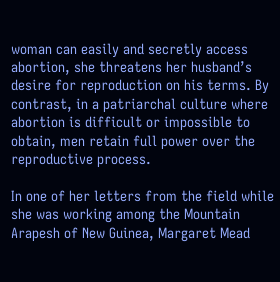woman can easily and secretly access abortion, she threatens her husband’s desire for reproduction on his terms. By contrast, in a patriarchal culture where abortion is difficult or impossible to obtain, men retain full power over the reproductive process.

In one of her letters from the field while she was working among the Mountain Arapesh of New Guinea, Margaret Mead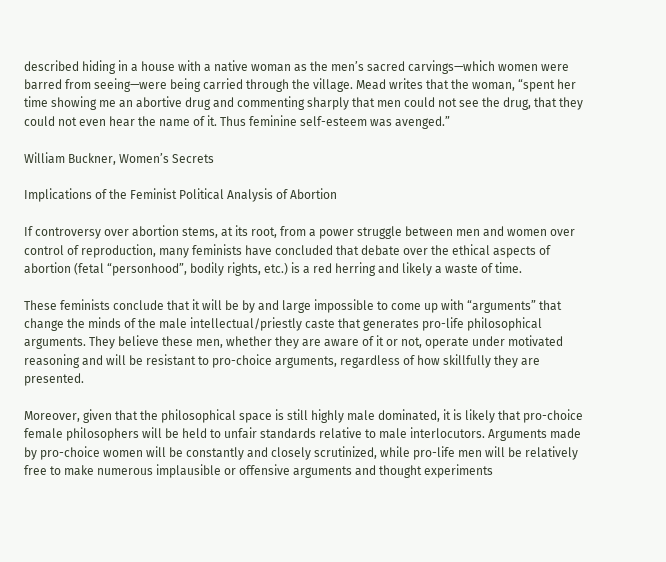described hiding in a house with a native woman as the men’s sacred carvings—which women were barred from seeing—were being carried through the village. Mead writes that the woman, “spent her time showing me an abortive drug and commenting sharply that men could not see the drug, that they could not even hear the name of it. Thus feminine self-esteem was avenged.”

William Buckner, Women’s Secrets

Implications of the Feminist Political Analysis of Abortion

If controversy over abortion stems, at its root, from a power struggle between men and women over control of reproduction, many feminists have concluded that debate over the ethical aspects of abortion (fetal “personhood”, bodily rights, etc.) is a red herring and likely a waste of time.

These feminists conclude that it will be by and large impossible to come up with “arguments” that change the minds of the male intellectual/priestly caste that generates pro-life philosophical arguments. They believe these men, whether they are aware of it or not, operate under motivated reasoning and will be resistant to pro-choice arguments, regardless of how skillfully they are presented.

Moreover, given that the philosophical space is still highly male dominated, it is likely that pro-choice female philosophers will be held to unfair standards relative to male interlocutors. Arguments made by pro-choice women will be constantly and closely scrutinized, while pro-life men will be relatively free to make numerous implausible or offensive arguments and thought experiments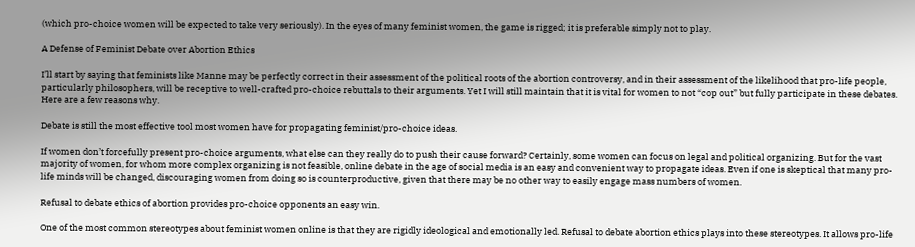(which pro-choice women will be expected to take very seriously). In the eyes of many feminist women, the game is rigged; it is preferable simply not to play.

A Defense of Feminist Debate over Abortion Ethics

I’ll start by saying that feminists like Manne may be perfectly correct in their assessment of the political roots of the abortion controversy, and in their assessment of the likelihood that pro-life people, particularly philosophers, will be receptive to well-crafted pro-choice rebuttals to their arguments. Yet I will still maintain that it is vital for women to not “cop out” but fully participate in these debates. Here are a few reasons why.

Debate is still the most effective tool most women have for propagating feminist/pro-choice ideas.

If women don’t forcefully present pro-choice arguments, what else can they really do to push their cause forward? Certainly, some women can focus on legal and political organizing. But for the vast majority of women, for whom more complex organizing is not feasible, online debate in the age of social media is an easy and convenient way to propagate ideas. Even if one is skeptical that many pro-life minds will be changed, discouraging women from doing so is counterproductive, given that there may be no other way to easily engage mass numbers of women.

Refusal to debate ethics of abortion provides pro-choice opponents an easy win.

One of the most common stereotypes about feminist women online is that they are rigidly ideological and emotionally led. Refusal to debate abortion ethics plays into these stereotypes. It allows pro-life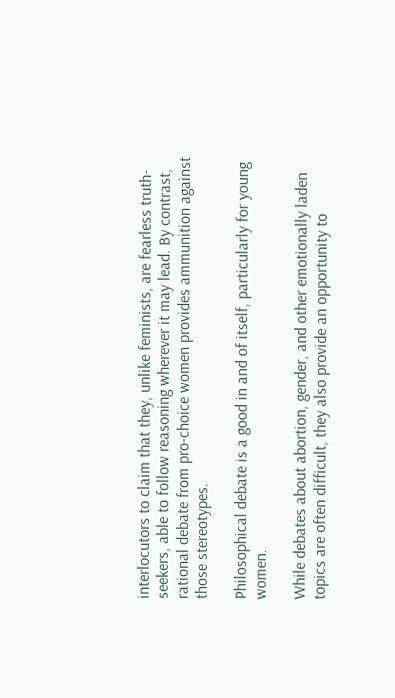interlocutors to claim that they, unlike feminists, are fearless truth-seekers, able to follow reasoning wherever it may lead. By contrast, rational debate from pro-choice women provides ammunition against those stereotypes.

Philosophical debate is a good in and of itself, particularly for young women.

While debates about abortion, gender, and other emotionally laden topics are often difficult, they also provide an opportunity to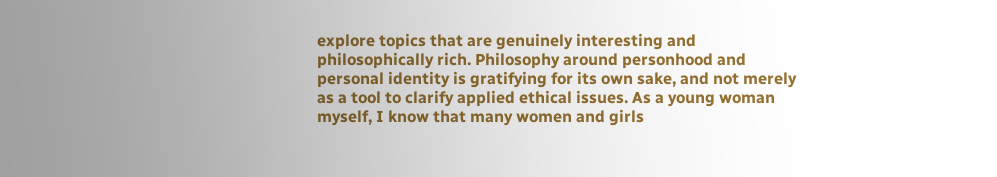explore topics that are genuinely interesting and philosophically rich. Philosophy around personhood and personal identity is gratifying for its own sake, and not merely as a tool to clarify applied ethical issues. As a young woman myself, I know that many women and girls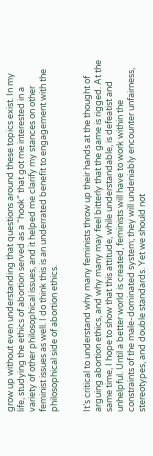grow up without even understanding that questions around these topics exist. In my life, studying the ethics of abortion served as a “hook” that got me interested in a variety of other philosophical issues, and it helped me clarify my stances on other feminist issues as well. I do think this is an underrated benefit to engagement with the philosophical side of abortion ethics.


It’s critical to understand why many feminists throw up their hands at the thought of arguing abortion ethics, and why many may feel bitterly that the game is rigged. At the same time, I hope to show that this attitude, while understandable, is defeatist and unhelpful. Until a better world is created, feminists will have to work within the constraints of the male-dominated system; they will undeniably encounter unfairness, stereotypes, and double standards. Yet we should not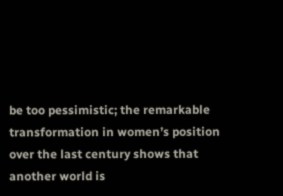be too pessimistic; the remarkable transformation in women’s position over the last century shows that another world is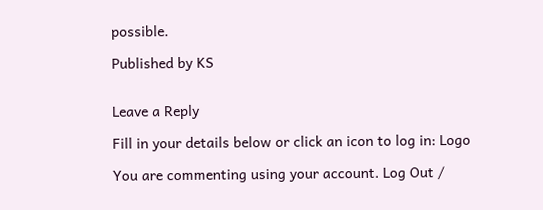possible.

Published by KS


Leave a Reply

Fill in your details below or click an icon to log in: Logo

You are commenting using your account. Log Out /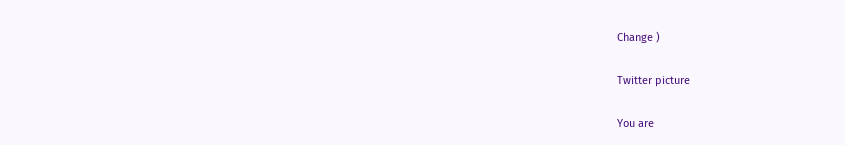Change )

Twitter picture

You are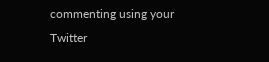commenting using your Twitter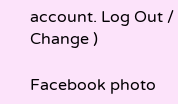account. Log Out /  Change )

Facebook photo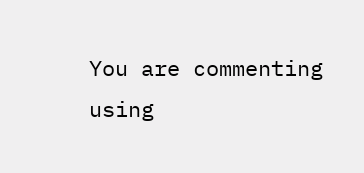You are commenting using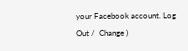your Facebook account. Log Out /  Change )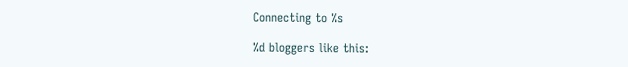Connecting to %s

%d bloggers like this: